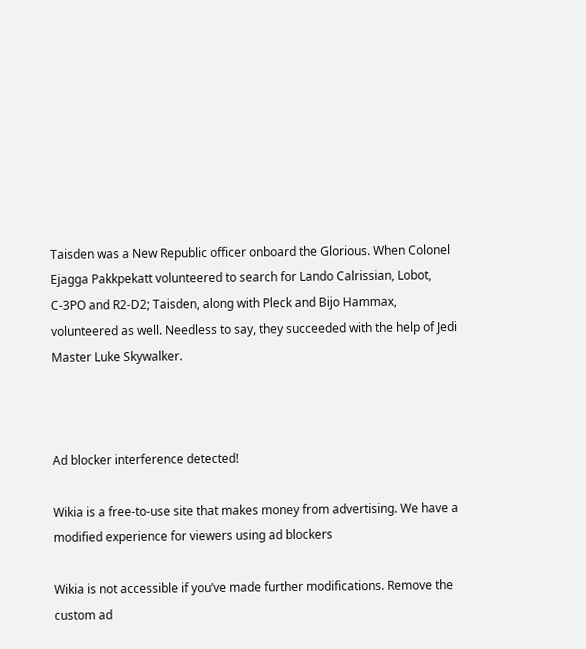Taisden was a New Republic officer onboard the Glorious. When Colonel Ejagga Pakkpekatt volunteered to search for Lando Calrissian, Lobot, C-3PO and R2-D2; Taisden, along with Pleck and Bijo Hammax, volunteered as well. Needless to say, they succeeded with the help of Jedi Master Luke Skywalker.



Ad blocker interference detected!

Wikia is a free-to-use site that makes money from advertising. We have a modified experience for viewers using ad blockers

Wikia is not accessible if you’ve made further modifications. Remove the custom ad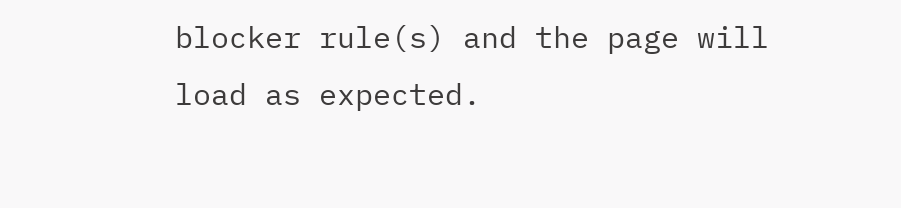blocker rule(s) and the page will load as expected.